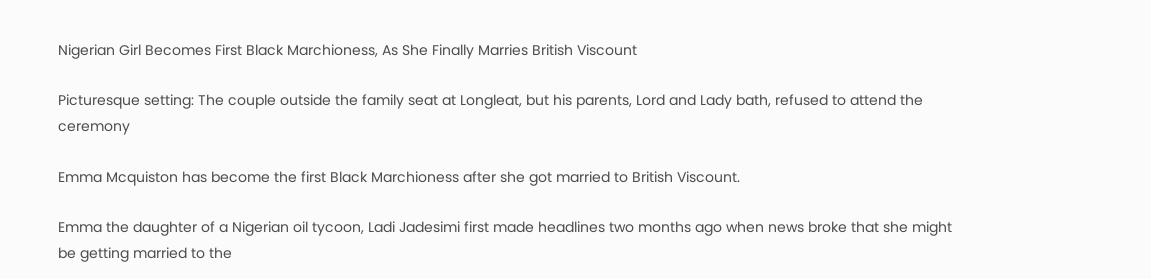Nigerian Girl Becomes First Black Marchioness, As She Finally Marries British Viscount

Picturesque setting: The couple outside the family seat at Longleat, but his parents, Lord and Lady bath, refused to attend the ceremony

Emma Mcquiston has become the first Black Marchioness after she got married to British Viscount.

Emma the daughter of a Nigerian oil tycoon, Ladi Jadesimi first made headlines two months ago when news broke that she might be getting married to the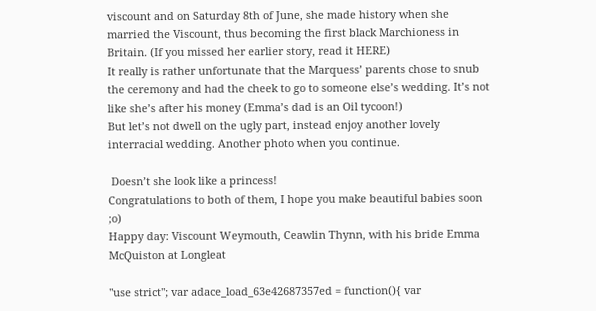viscount and on Saturday 8th of June, she made history when she married the Viscount, thus becoming the first black Marchioness in Britain. (If you missed her earlier story, read it HERE)
It really is rather unfortunate that the Marquess’ parents chose to snub the ceremony and had the cheek to go to someone else’s wedding. It’s not like she’s after his money (Emma’s dad is an Oil tycoon!)
But let’s not dwell on the ugly part, instead enjoy another lovely interracial wedding. Another photo when you continue.

 Doesn’t she look like a princess!
Congratulations to both of them, I hope you make beautiful babies soon ;o)
Happy day: Viscount Weymouth, Ceawlin Thynn, with his bride Emma McQuiston at Longleat

"use strict"; var adace_load_63e42687357ed = function(){ var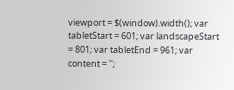viewport = $(window).width(); var tabletStart = 601; var landscapeStart = 801; var tabletEnd = 961; var content = '';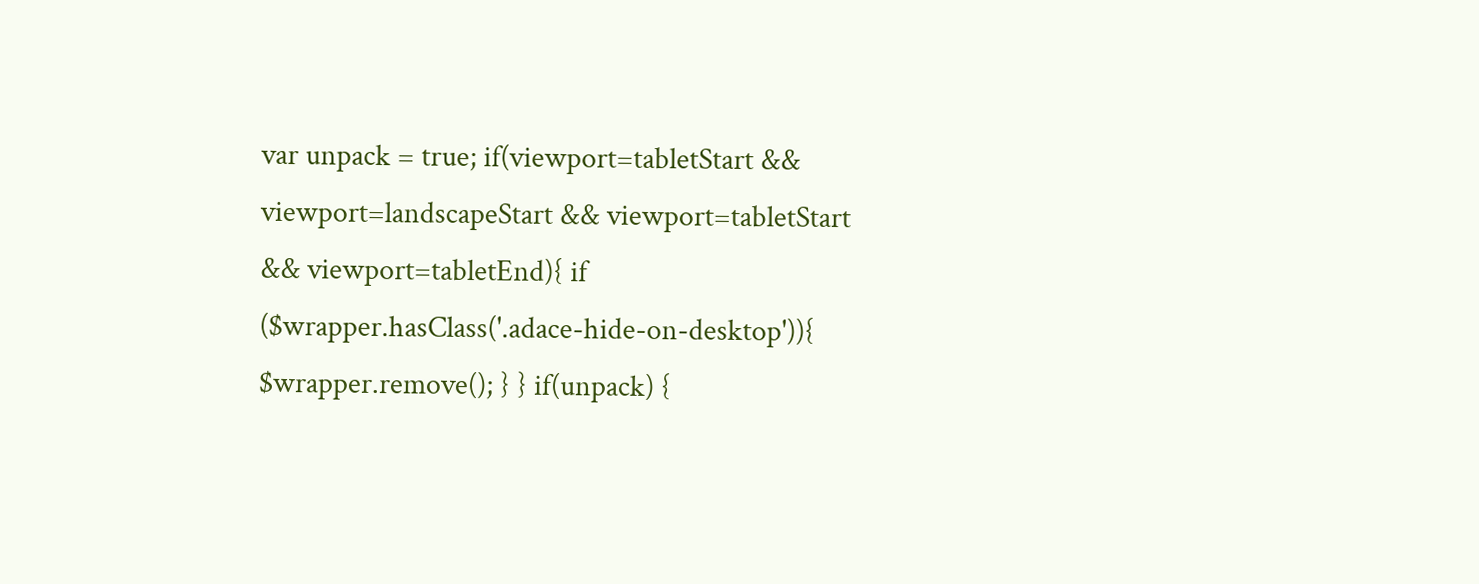var unpack = true; if(viewport=tabletStart && viewport=landscapeStart && viewport=tabletStart && viewport=tabletEnd){ if ($wrapper.hasClass('.adace-hide-on-desktop')){ $wrapper.remove(); } } if(unpack) {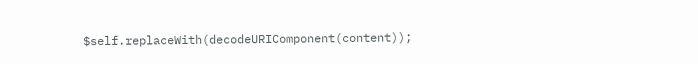$self.replaceWith(decodeURIComponent(content));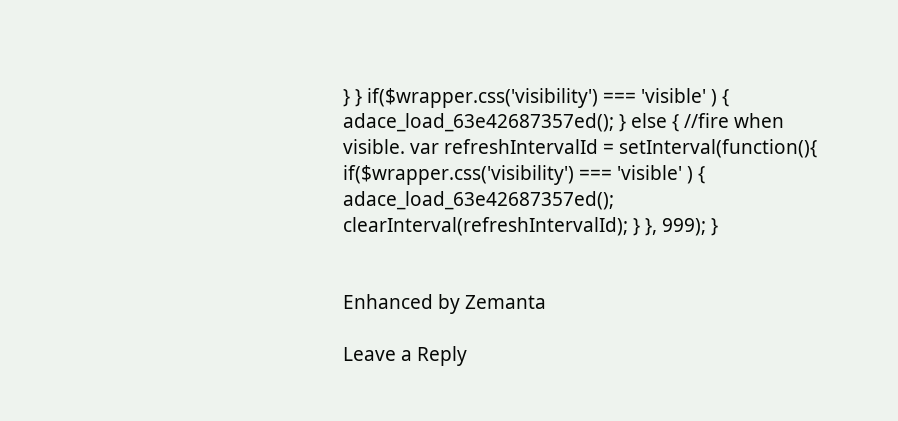} } if($wrapper.css('visibility') === 'visible' ) { adace_load_63e42687357ed(); } else { //fire when visible. var refreshIntervalId = setInterval(function(){ if($wrapper.css('visibility') === 'visible' ) { adace_load_63e42687357ed(); clearInterval(refreshIntervalId); } }, 999); }


Enhanced by Zemanta

Leave a Reply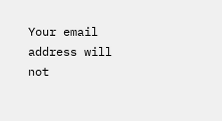Your email address will not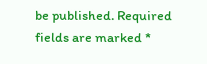be published. Required fields are marked *